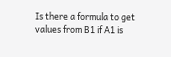Is there a formula to get values from B1 if A1 is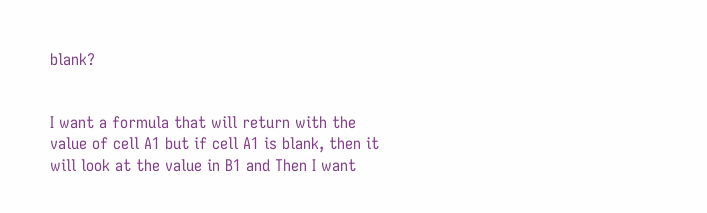blank?


I want a formula that will return with the value of cell A1 but if cell A1 is blank, then it will look at the value in B1 and Then I want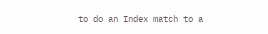to do an Index match to a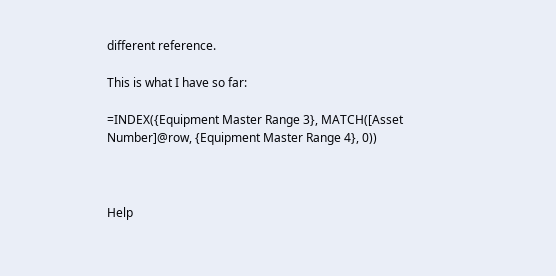different reference.

This is what I have so far:

=INDEX({Equipment Master Range 3}, MATCH([Asset Number]@row, {Equipment Master Range 4}, 0))



Help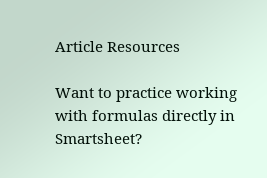Article Resources

Want to practice working with formulas directly in Smartsheet?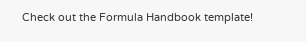Check out the Formula Handbook template!